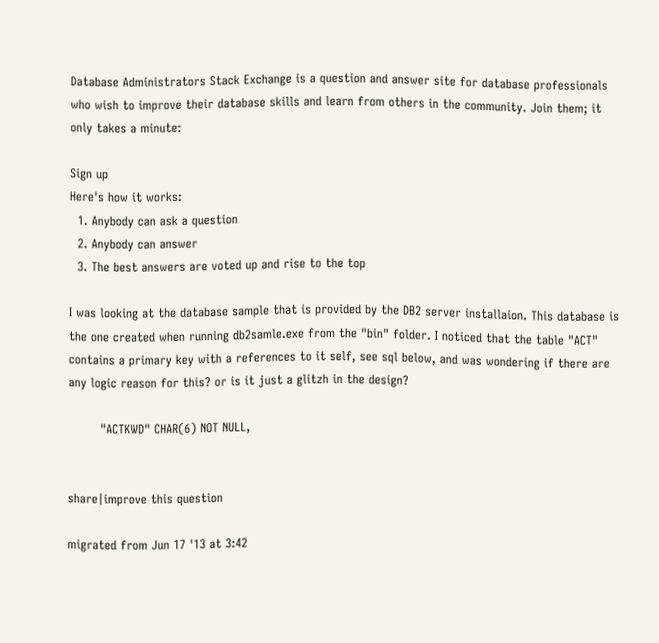Database Administrators Stack Exchange is a question and answer site for database professionals who wish to improve their database skills and learn from others in the community. Join them; it only takes a minute:

Sign up
Here's how it works:
  1. Anybody can ask a question
  2. Anybody can answer
  3. The best answers are voted up and rise to the top

I was looking at the database sample that is provided by the DB2 server installaion. This database is the one created when running db2samle.exe from the "bin" folder. I noticed that the table "ACT" contains a primary key with a references to it self, see sql below, and was wondering if there are any logic reason for this? or is it just a glitzh in the design?

        "ACTKWD" CHAR(6) NOT NULL,


share|improve this question

migrated from Jun 17 '13 at 3:42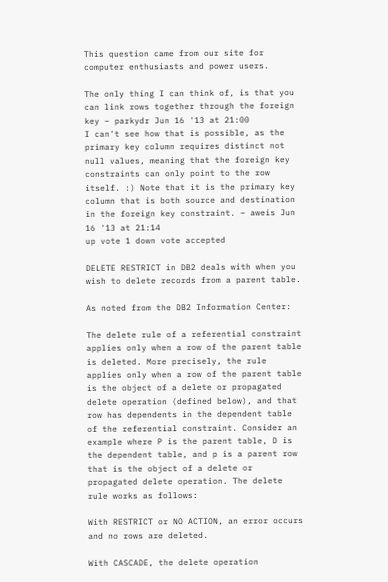This question came from our site for computer enthusiasts and power users.

The only thing I can think of, is that you can link rows together through the foreign key – parkydr Jun 16 '13 at 21:00
I can't see how that is possible, as the primary key column requires distinct not null values, meaning that the foreign key constraints can only point to the row itself. :) Note that it is the primary key column that is both source and destination in the foreign key constraint. – aweis Jun 16 '13 at 21:14
up vote 1 down vote accepted

DELETE RESTRICT in DB2 deals with when you wish to delete records from a parent table.

As noted from the DB2 Information Center:

The delete rule of a referential constraint applies only when a row of the parent table is deleted. More precisely, the rule applies only when a row of the parent table is the object of a delete or propagated delete operation (defined below), and that row has dependents in the dependent table of the referential constraint. Consider an example where P is the parent table, D is the dependent table, and p is a parent row that is the object of a delete or propagated delete operation. The delete rule works as follows:

With RESTRICT or NO ACTION, an error occurs and no rows are deleted.

With CASCADE, the delete operation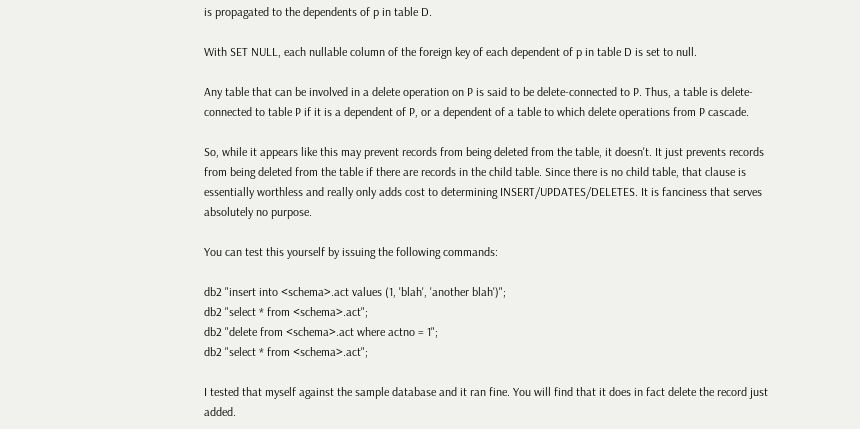is propagated to the dependents of p in table D.

With SET NULL, each nullable column of the foreign key of each dependent of p in table D is set to null.

Any table that can be involved in a delete operation on P is said to be delete-connected to P. Thus, a table is delete-connected to table P if it is a dependent of P, or a dependent of a table to which delete operations from P cascade.

So, while it appears like this may prevent records from being deleted from the table, it doesn't. It just prevents records from being deleted from the table if there are records in the child table. Since there is no child table, that clause is essentially worthless and really only adds cost to determining INSERT/UPDATES/DELETES. It is fanciness that serves absolutely no purpose.

You can test this yourself by issuing the following commands:

db2 "insert into <schema>.act values (1, 'blah', 'another blah')";
db2 "select * from <schema>.act";
db2 "delete from <schema>.act where actno = 1";
db2 "select * from <schema>.act";

I tested that myself against the sample database and it ran fine. You will find that it does in fact delete the record just added.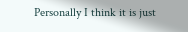Personally I think it is just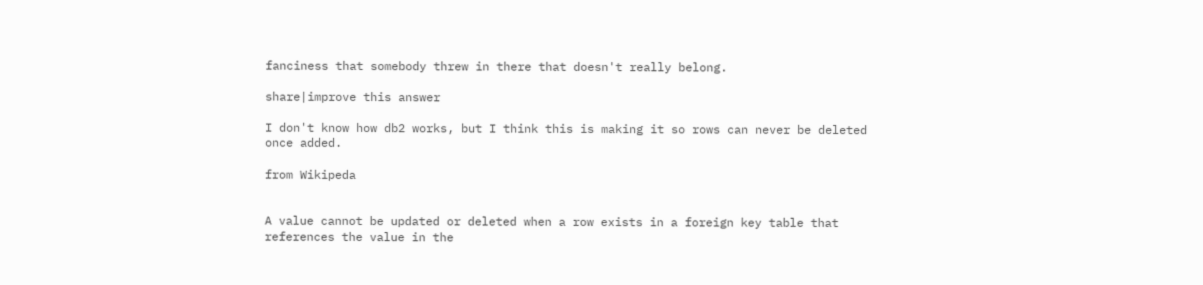fanciness that somebody threw in there that doesn't really belong.

share|improve this answer

I don't know how db2 works, but I think this is making it so rows can never be deleted once added.

from Wikipeda


A value cannot be updated or deleted when a row exists in a foreign key table that references the value in the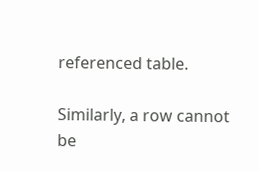referenced table.

Similarly, a row cannot be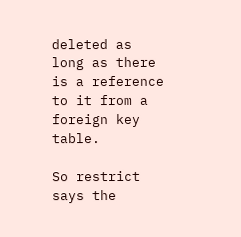deleted as long as there is a reference to it from a foreign key table.

So restrict says the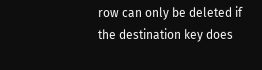row can only be deleted if the destination key does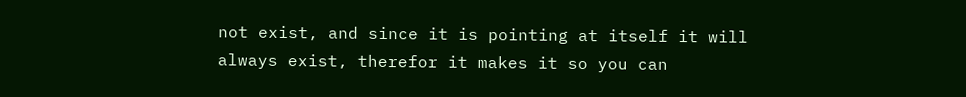not exist, and since it is pointing at itself it will always exist, therefor it makes it so you can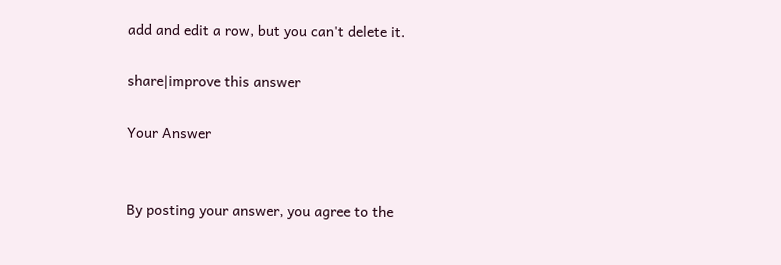add and edit a row, but you can't delete it.

share|improve this answer

Your Answer


By posting your answer, you agree to the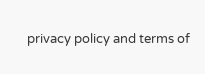privacy policy and terms of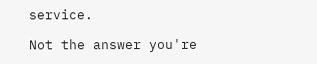service.

Not the answer you're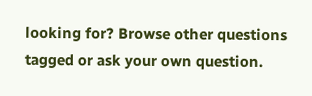looking for? Browse other questions tagged or ask your own question.